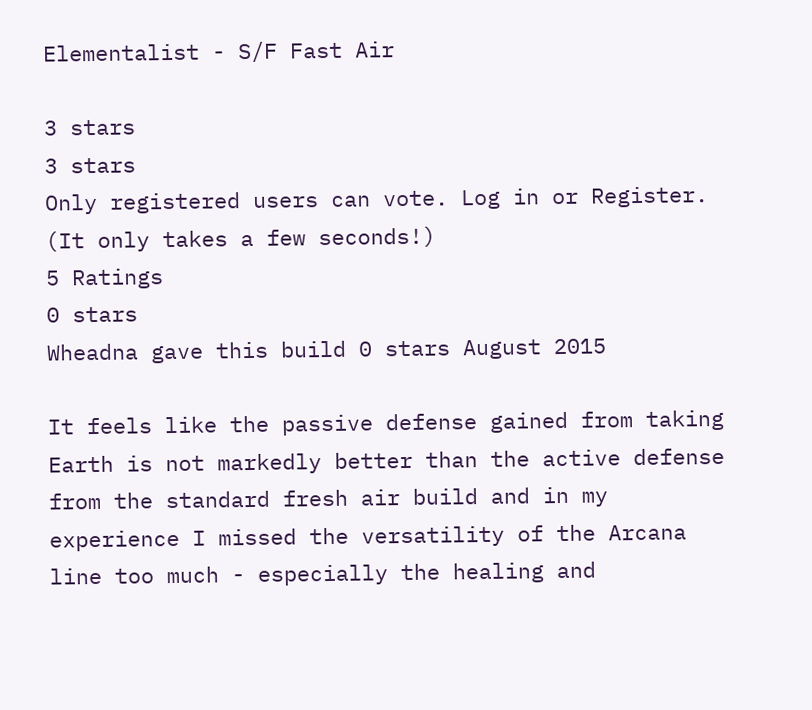Elementalist - S/F Fast Air

3 stars
3 stars
Only registered users can vote. Log in or Register. (It only takes a few seconds!)
5 Ratings
0 stars
Wheadna gave this build 0 stars August 2015

It feels like the passive defense gained from taking Earth is not markedly better than the active defense from the standard fresh air build and in my experience I missed the versatility of the Arcana line too much - especially the healing and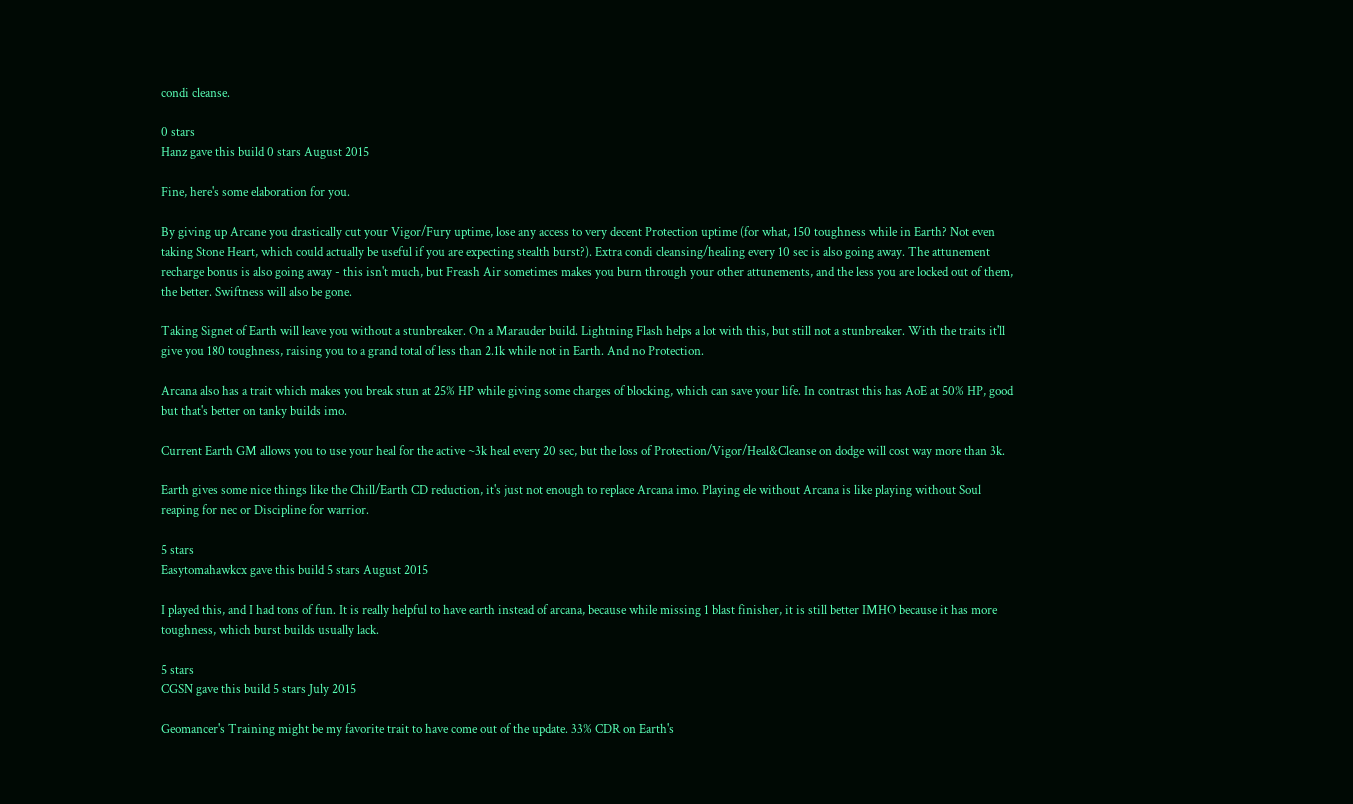condi cleanse.

0 stars
Hanz gave this build 0 stars August 2015

Fine, here's some elaboration for you.

By giving up Arcane you drastically cut your Vigor/Fury uptime, lose any access to very decent Protection uptime (for what, 150 toughness while in Earth? Not even taking Stone Heart, which could actually be useful if you are expecting stealth burst?). Extra condi cleansing/healing every 10 sec is also going away. The attunement recharge bonus is also going away - this isn't much, but Freash Air sometimes makes you burn through your other attunements, and the less you are locked out of them, the better. Swiftness will also be gone.

Taking Signet of Earth will leave you without a stunbreaker. On a Marauder build. Lightning Flash helps a lot with this, but still not a stunbreaker. With the traits it'll give you 180 toughness, raising you to a grand total of less than 2.1k while not in Earth. And no Protection.

Arcana also has a trait which makes you break stun at 25% HP while giving some charges of blocking, which can save your life. In contrast this has AoE at 50% HP, good but that's better on tanky builds imo.

Current Earth GM allows you to use your heal for the active ~3k heal every 20 sec, but the loss of Protection/Vigor/Heal&Cleanse on dodge will cost way more than 3k.

Earth gives some nice things like the Chill/Earth CD reduction, it's just not enough to replace Arcana imo. Playing ele without Arcana is like playing without Soul reaping for nec or Discipline for warrior.

5 stars
Easytomahawkcx gave this build 5 stars August 2015

I played this, and I had tons of fun. It is really helpful to have earth instead of arcana, because while missing 1 blast finisher, it is still better IMHO because it has more toughness, which burst builds usually lack.

5 stars
CGSN gave this build 5 stars July 2015

Geomancer's Training might be my favorite trait to have come out of the update. 33% CDR on Earth's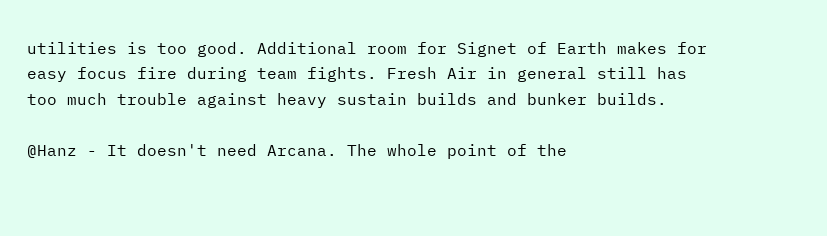utilities is too good. Additional room for Signet of Earth makes for easy focus fire during team fights. Fresh Air in general still has too much trouble against heavy sustain builds and bunker builds.

@Hanz - It doesn't need Arcana. The whole point of the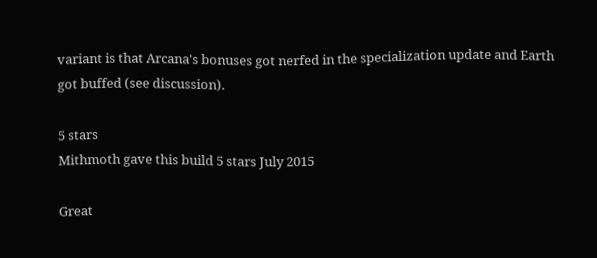variant is that Arcana's bonuses got nerfed in the specialization update and Earth got buffed (see discussion).

5 stars
Mithmoth gave this build 5 stars July 2015

Great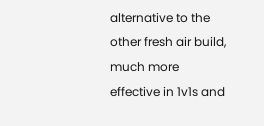alternative to the other fresh air build, much more effective in 1v1s and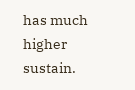has much higher sustain.